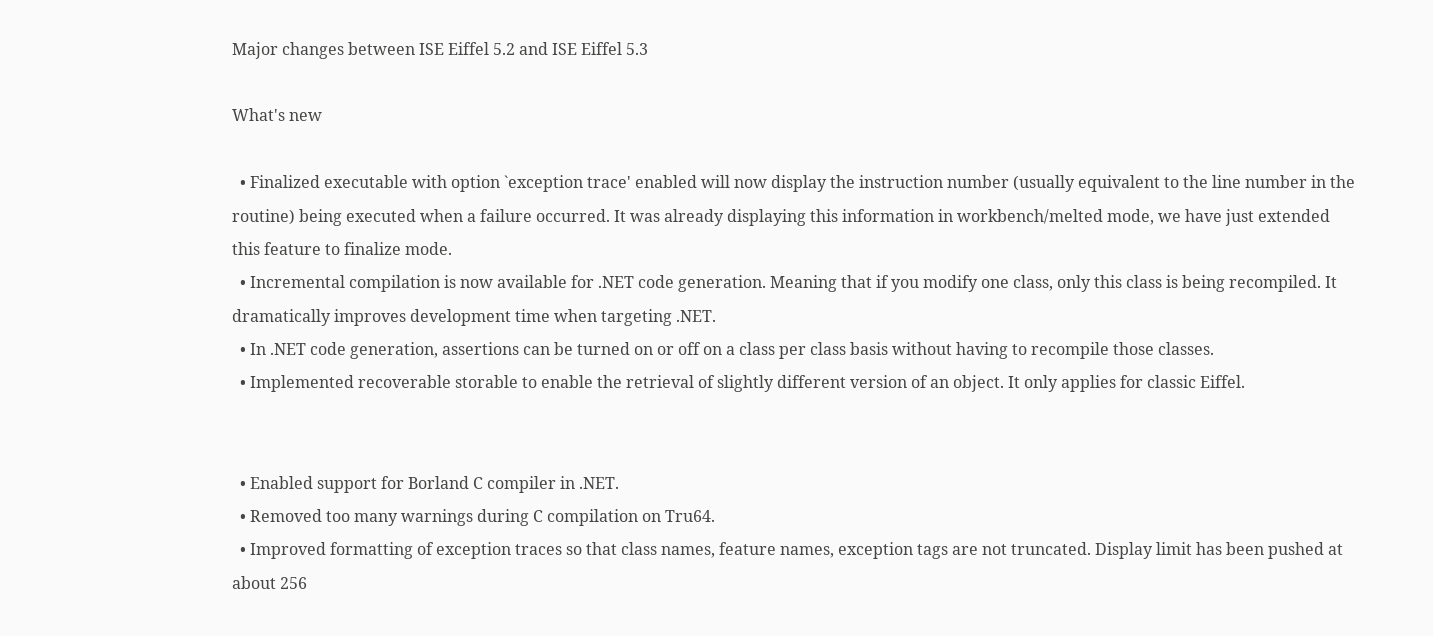Major changes between ISE Eiffel 5.2 and ISE Eiffel 5.3

What's new

  • Finalized executable with option `exception trace' enabled will now display the instruction number (usually equivalent to the line number in the routine) being executed when a failure occurred. It was already displaying this information in workbench/melted mode, we have just extended this feature to finalize mode.
  • Incremental compilation is now available for .NET code generation. Meaning that if you modify one class, only this class is being recompiled. It dramatically improves development time when targeting .NET.
  • In .NET code generation, assertions can be turned on or off on a class per class basis without having to recompile those classes.
  • Implemented recoverable storable to enable the retrieval of slightly different version of an object. It only applies for classic Eiffel.


  • Enabled support for Borland C compiler in .NET.
  • Removed too many warnings during C compilation on Tru64.
  • Improved formatting of exception traces so that class names, feature names, exception tags are not truncated. Display limit has been pushed at about 256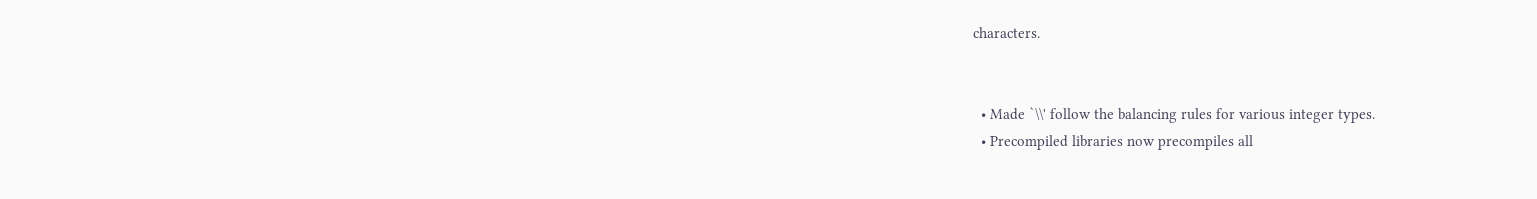characters.


  • Made `\\' follow the balancing rules for various integer types.
  • Precompiled libraries now precompiles all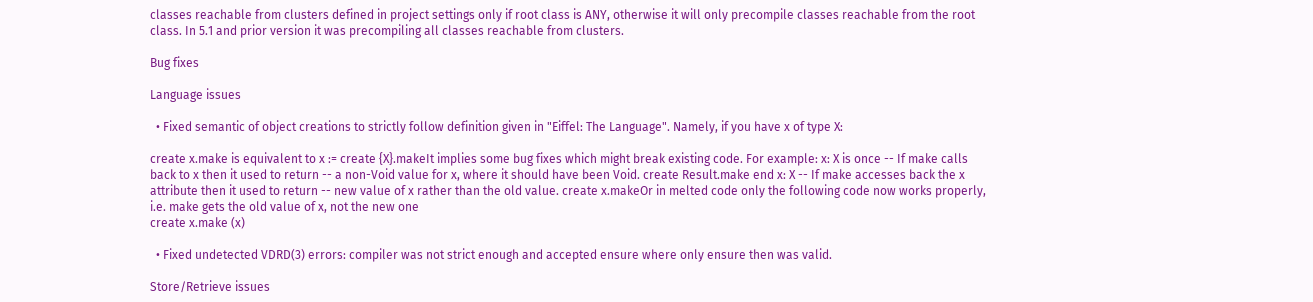classes reachable from clusters defined in project settings only if root class is ANY, otherwise it will only precompile classes reachable from the root class. In 5.1 and prior version it was precompiling all classes reachable from clusters.

Bug fixes

Language issues

  • Fixed semantic of object creations to strictly follow definition given in "Eiffel: The Language". Namely, if you have x of type X:

create x.make is equivalent to x := create {X}.makeIt implies some bug fixes which might break existing code. For example: x: X is once -- If make calls back to x then it used to return -- a non-Void value for x, where it should have been Void. create Result.make end x: X -- If make accesses back the x attribute then it used to return -- new value of x rather than the old value. create x.makeOr in melted code only the following code now works properly, i.e. make gets the old value of x, not the new one
create x.make (x)

  • Fixed undetected VDRD(3) errors: compiler was not strict enough and accepted ensure where only ensure then was valid.

Store/Retrieve issues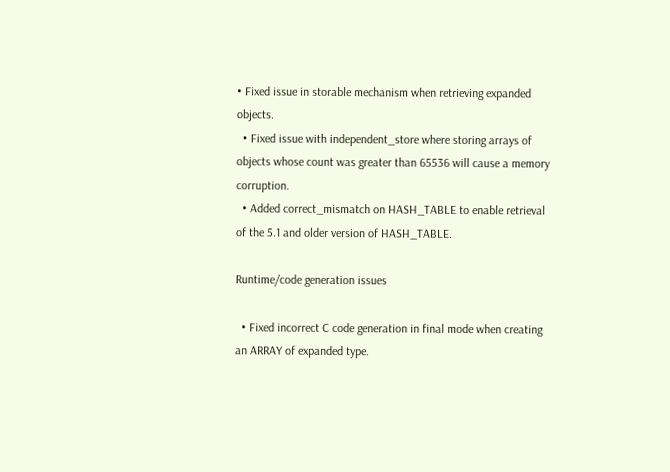• Fixed issue in storable mechanism when retrieving expanded objects.
  • Fixed issue with independent_store where storing arrays of objects whose count was greater than 65536 will cause a memory corruption.
  • Added correct_mismatch on HASH_TABLE to enable retrieval of the 5.1 and older version of HASH_TABLE.

Runtime/code generation issues

  • Fixed incorrect C code generation in final mode when creating an ARRAY of expanded type.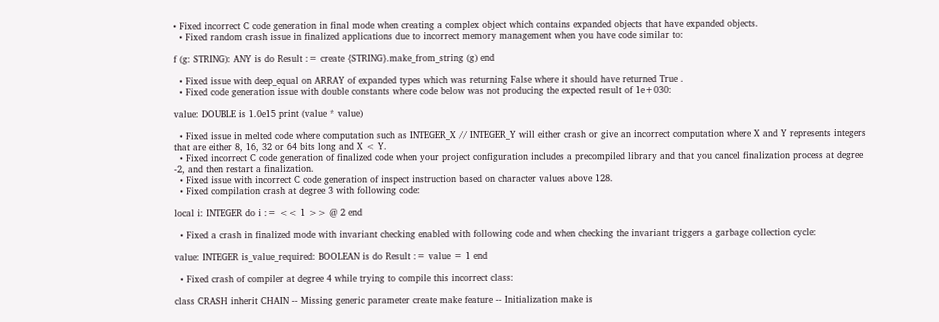• Fixed incorrect C code generation in final mode when creating a complex object which contains expanded objects that have expanded objects.
  • Fixed random crash issue in finalized applications due to incorrect memory management when you have code similar to:

f (g: STRING): ANY is do Result := create {STRING}.make_from_string (g) end

  • Fixed issue with deep_equal on ARRAY of expanded types which was returning False where it should have returned True .
  • Fixed code generation issue with double constants where code below was not producing the expected result of 1e+030:

value: DOUBLE is 1.0e15 print (value * value)

  • Fixed issue in melted code where computation such as INTEGER_X // INTEGER_Y will either crash or give an incorrect computation where X and Y represents integers that are either 8, 16, 32 or 64 bits long and X < Y.
  • Fixed incorrect C code generation of finalized code when your project configuration includes a precompiled library and that you cancel finalization process at degree -2, and then restart a finalization.
  • Fixed issue with incorrect C code generation of inspect instruction based on character values above 128.
  • Fixed compilation crash at degree 3 with following code:

local i: INTEGER do i := << 1 >> @ 2 end

  • Fixed a crash in finalized mode with invariant checking enabled with following code and when checking the invariant triggers a garbage collection cycle:

value: INTEGER is_value_required: BOOLEAN is do Result := value = 1 end

  • Fixed crash of compiler at degree 4 while trying to compile this incorrect class:

class CRASH inherit CHAIN -- Missing generic parameter create make feature -- Initialization make is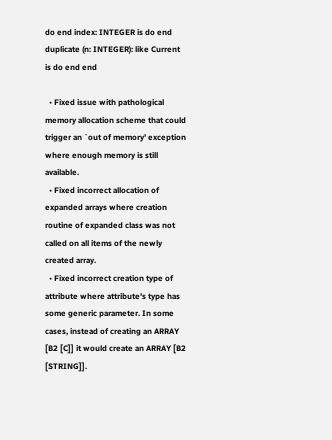do end index: INTEGER is do end duplicate (n: INTEGER): like Current is do end end

  • Fixed issue with pathological memory allocation scheme that could trigger an `out of memory' exception where enough memory is still available.
  • Fixed incorrect allocation of expanded arrays where creation routine of expanded class was not called on all items of the newly created array.
  • Fixed incorrect creation type of attribute where attribute's type has some generic parameter. In some cases, instead of creating an ARRAY [B2 [C]] it would create an ARRAY [B2 [STRING]].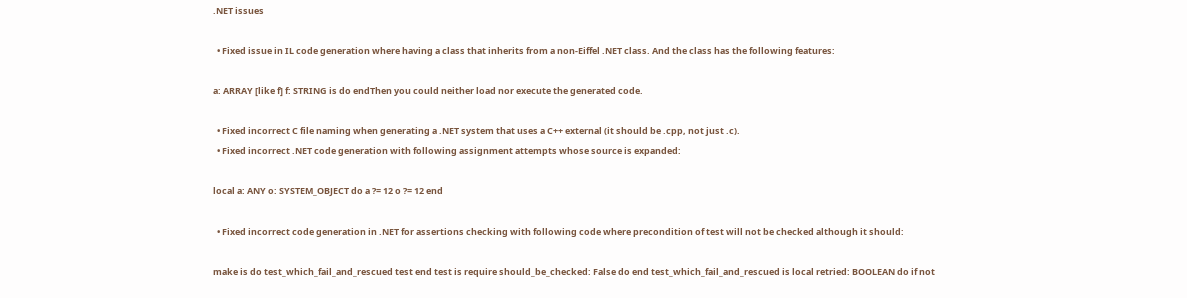.NET issues

  • Fixed issue in IL code generation where having a class that inherits from a non-Eiffel .NET class. And the class has the following features:

a: ARRAY [like f] f: STRING is do endThen you could neither load nor execute the generated code.

  • Fixed incorrect C file naming when generating a .NET system that uses a C++ external (it should be .cpp, not just .c).
  • Fixed incorrect .NET code generation with following assignment attempts whose source is expanded:

local a: ANY o: SYSTEM_OBJECT do a ?= 12 o ?= 12 end

  • Fixed incorrect code generation in .NET for assertions checking with following code where precondition of test will not be checked although it should:

make is do test_which_fail_and_rescued test end test is require should_be_checked: False do end test_which_fail_and_rescued is local retried: BOOLEAN do if not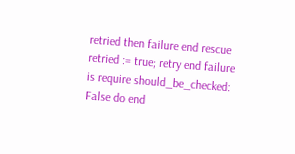retried then failure end rescue retried := true; retry end failure is require should_be_checked: False do end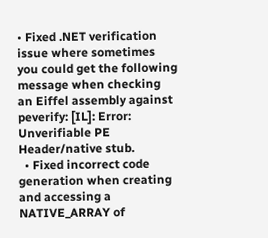• Fixed .NET verification issue where sometimes you could get the following message when checking an Eiffel assembly against peverify: [IL]: Error: Unverifiable PE Header/native stub.
  • Fixed incorrect code generation when creating and accessing a NATIVE_ARRAY of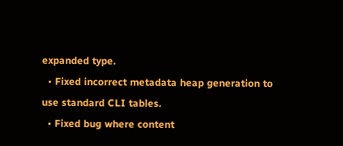expanded type.
  • Fixed incorrect metadata heap generation to use standard CLI tables.
  • Fixed bug where content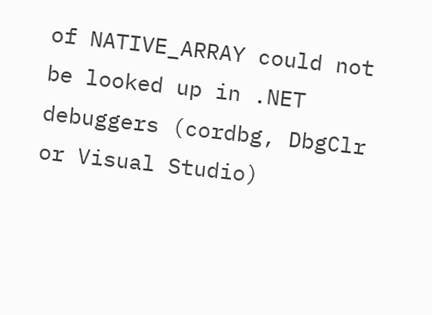of NATIVE_ARRAY could not be looked up in .NET debuggers (cordbg, DbgClr or Visual Studio)